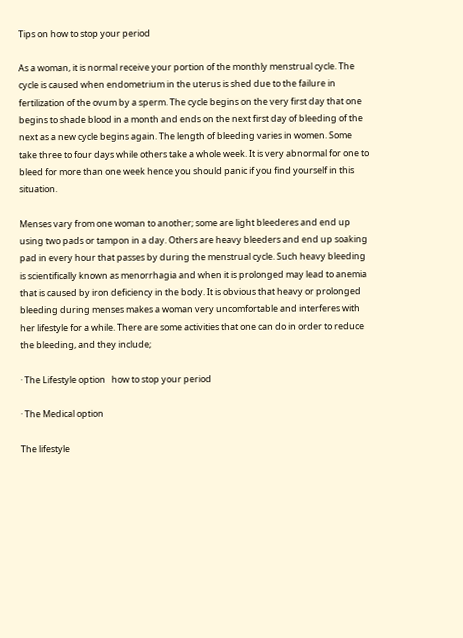Tips on how to stop your period

As a woman, it is normal receive your portion of the monthly menstrual cycle. The cycle is caused when endometrium in the uterus is shed due to the failure in fertilization of the ovum by a sperm. The cycle begins on the very first day that one begins to shade blood in a month and ends on the next first day of bleeding of the next as a new cycle begins again. The length of bleeding varies in women. Some take three to four days while others take a whole week. It is very abnormal for one to bleed for more than one week hence you should panic if you find yourself in this situation.

Menses vary from one woman to another; some are light bleederes and end up using two pads or tampon in a day. Others are heavy bleeders and end up soaking pad in every hour that passes by during the menstrual cycle. Such heavy bleeding is scientifically known as menorrhagia and when it is prolonged may lead to anemia that is caused by iron deficiency in the body. It is obvious that heavy or prolonged bleeding during menses makes a woman very uncomfortable and interferes with her lifestyle for a while. There are some activities that one can do in order to reduce the bleeding, and they include;

· The Lifestyle option   how to stop your period

· The Medical option

The lifestyle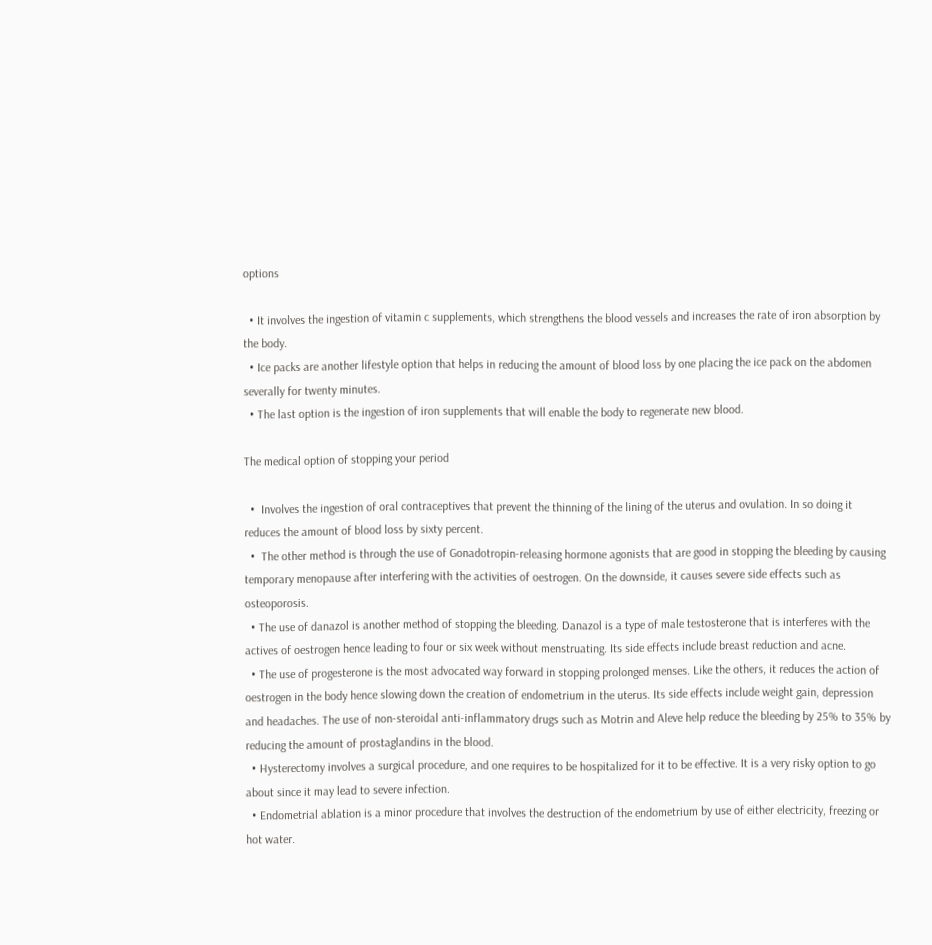options

  • It involves the ingestion of vitamin c supplements, which strengthens the blood vessels and increases the rate of iron absorption by the body.
  • Ice packs are another lifestyle option that helps in reducing the amount of blood loss by one placing the ice pack on the abdomen severally for twenty minutes.
  • The last option is the ingestion of iron supplements that will enable the body to regenerate new blood.

The medical option of stopping your period

  •  Involves the ingestion of oral contraceptives that prevent the thinning of the lining of the uterus and ovulation. In so doing it reduces the amount of blood loss by sixty percent.
  •  The other method is through the use of Gonadotropin-releasing hormone agonists that are good in stopping the bleeding by causing temporary menopause after interfering with the activities of oestrogen. On the downside, it causes severe side effects such as osteoporosis.
  • The use of danazol is another method of stopping the bleeding. Danazol is a type of male testosterone that is interferes with the actives of oestrogen hence leading to four or six week without menstruating. Its side effects include breast reduction and acne.
  • The use of progesterone is the most advocated way forward in stopping prolonged menses. Like the others, it reduces the action of oestrogen in the body hence slowing down the creation of endometrium in the uterus. Its side effects include weight gain, depression and headaches. The use of non-steroidal anti-inflammatory drugs such as Motrin and Aleve help reduce the bleeding by 25% to 35% by reducing the amount of prostaglandins in the blood.
  • Hysterectomy involves a surgical procedure, and one requires to be hospitalized for it to be effective. It is a very risky option to go about since it may lead to severe infection.
  • Endometrial ablation is a minor procedure that involves the destruction of the endometrium by use of either electricity, freezing or hot water.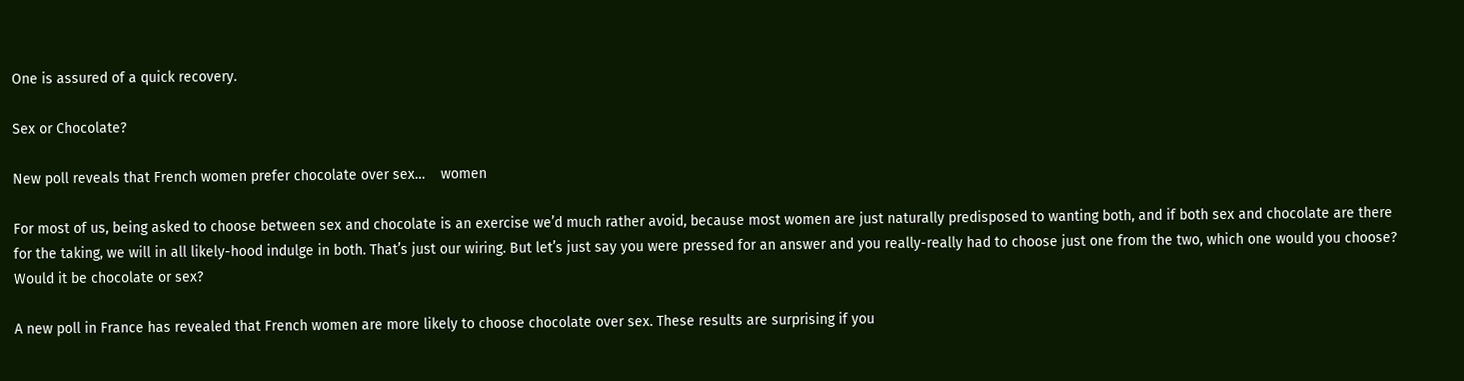One is assured of a quick recovery.

Sex or Chocolate?

New poll reveals that French women prefer chocolate over sex…    women

For most of us, being asked to choose between sex and chocolate is an exercise we’d much rather avoid, because most women are just naturally predisposed to wanting both, and if both sex and chocolate are there for the taking, we will in all likely-hood indulge in both. That’s just our wiring. But let’s just say you were pressed for an answer and you really-really had to choose just one from the two, which one would you choose? Would it be chocolate or sex?

A new poll in France has revealed that French women are more likely to choose chocolate over sex. These results are surprising if you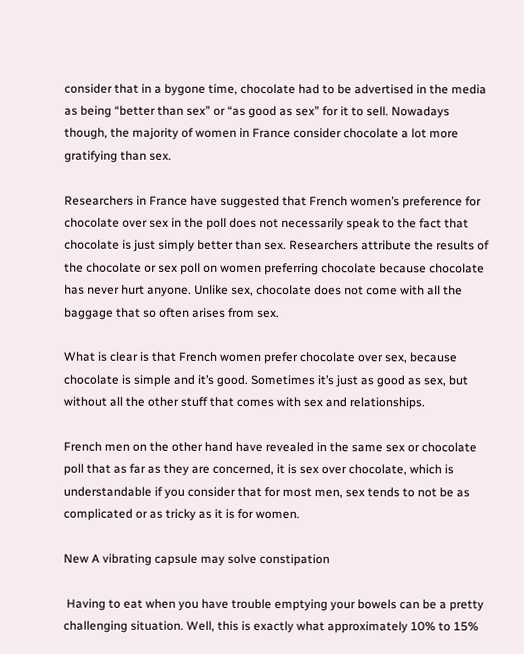consider that in a bygone time, chocolate had to be advertised in the media as being “better than sex” or “as good as sex” for it to sell. Nowadays though, the majority of women in France consider chocolate a lot more gratifying than sex.

Researchers in France have suggested that French women’s preference for chocolate over sex in the poll does not necessarily speak to the fact that chocolate is just simply better than sex. Researchers attribute the results of the chocolate or sex poll on women preferring chocolate because chocolate has never hurt anyone. Unlike sex, chocolate does not come with all the baggage that so often arises from sex.

What is clear is that French women prefer chocolate over sex, because chocolate is simple and it’s good. Sometimes it’s just as good as sex, but without all the other stuff that comes with sex and relationships.

French men on the other hand have revealed in the same sex or chocolate poll that as far as they are concerned, it is sex over chocolate, which is understandable if you consider that for most men, sex tends to not be as complicated or as tricky as it is for women.

New A vibrating capsule may solve constipation

 Having to eat when you have trouble emptying your bowels can be a pretty challenging situation. Well, this is exactly what approximately 10% to 15%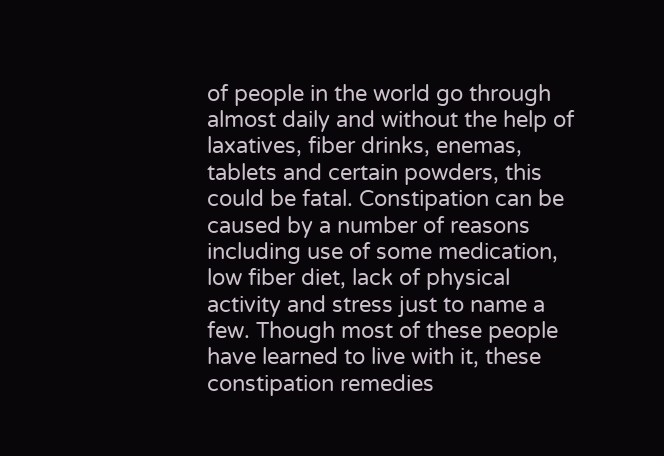of people in the world go through almost daily and without the help of laxatives, fiber drinks, enemas, tablets and certain powders, this could be fatal. Constipation can be caused by a number of reasons including use of some medication, low fiber diet, lack of physical activity and stress just to name a few. Though most of these people have learned to live with it, these constipation remedies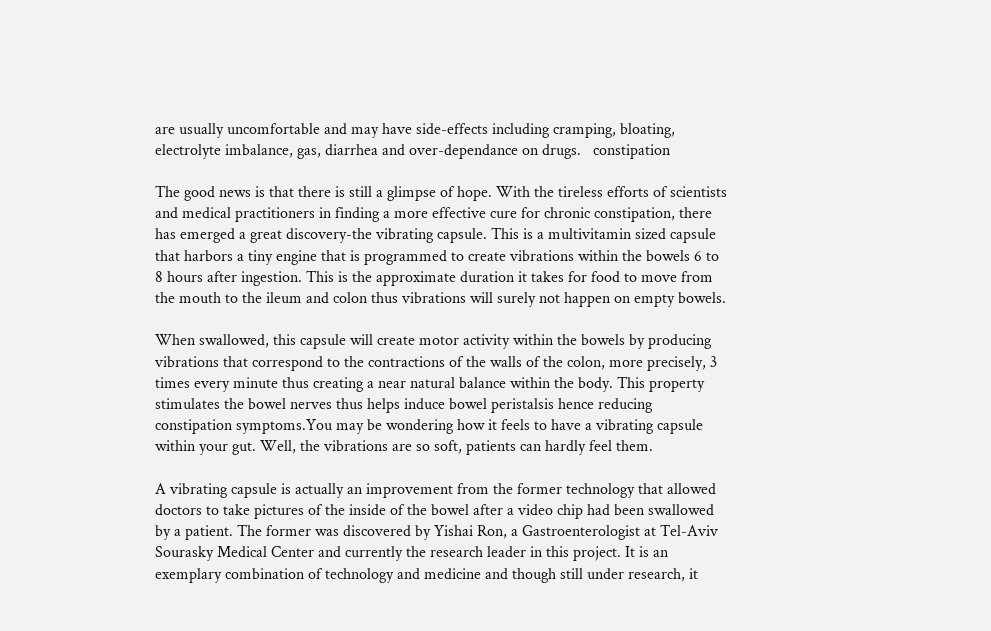are usually uncomfortable and may have side-effects including cramping, bloating, electrolyte imbalance, gas, diarrhea and over-dependance on drugs.   constipation

The good news is that there is still a glimpse of hope. With the tireless efforts of scientists and medical practitioners in finding a more effective cure for chronic constipation, there has emerged a great discovery-the vibrating capsule. This is a multivitamin sized capsule that harbors a tiny engine that is programmed to create vibrations within the bowels 6 to 8 hours after ingestion. This is the approximate duration it takes for food to move from the mouth to the ileum and colon thus vibrations will surely not happen on empty bowels.

When swallowed, this capsule will create motor activity within the bowels by producing vibrations that correspond to the contractions of the walls of the colon, more precisely, 3 times every minute thus creating a near natural balance within the body. This property stimulates the bowel nerves thus helps induce bowel peristalsis hence reducing constipation symptoms.You may be wondering how it feels to have a vibrating capsule within your gut. Well, the vibrations are so soft, patients can hardly feel them.

A vibrating capsule is actually an improvement from the former technology that allowed doctors to take pictures of the inside of the bowel after a video chip had been swallowed by a patient. The former was discovered by Yishai Ron, a Gastroenterologist at Tel-Aviv Sourasky Medical Center and currently the research leader in this project. It is an exemplary combination of technology and medicine and though still under research, it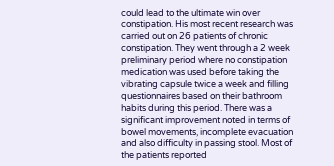could lead to the ultimate win over constipation. His most recent research was carried out on 26 patients of chronic constipation. They went through a 2 week preliminary period where no constipation medication was used before taking the vibrating capsule twice a week and filling questionnaires based on their bathroom habits during this period. There was a significant improvement noted in terms of bowel movements, incomplete evacuation and also difficulty in passing stool. Most of the patients reported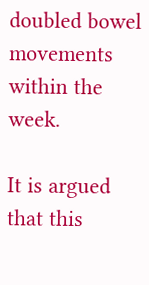doubled bowel movements within the week.

It is argued that this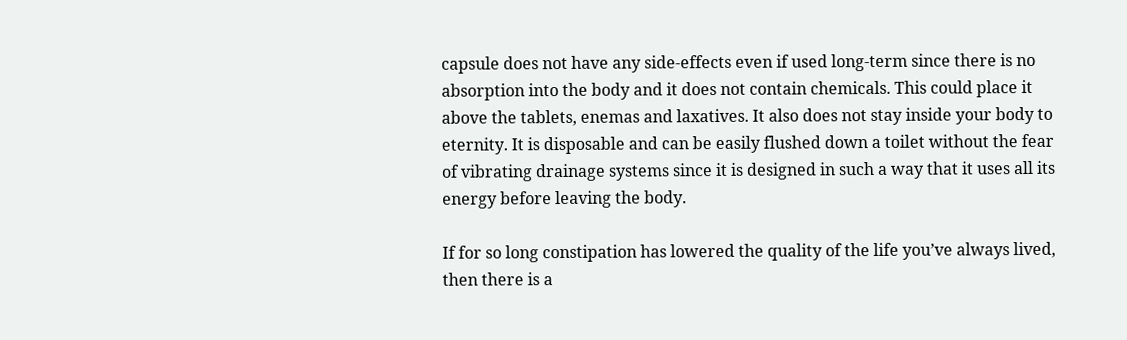capsule does not have any side-effects even if used long-term since there is no absorption into the body and it does not contain chemicals. This could place it above the tablets, enemas and laxatives. It also does not stay inside your body to eternity. It is disposable and can be easily flushed down a toilet without the fear of vibrating drainage systems since it is designed in such a way that it uses all its energy before leaving the body.

If for so long constipation has lowered the quality of the life you’ve always lived, then there is a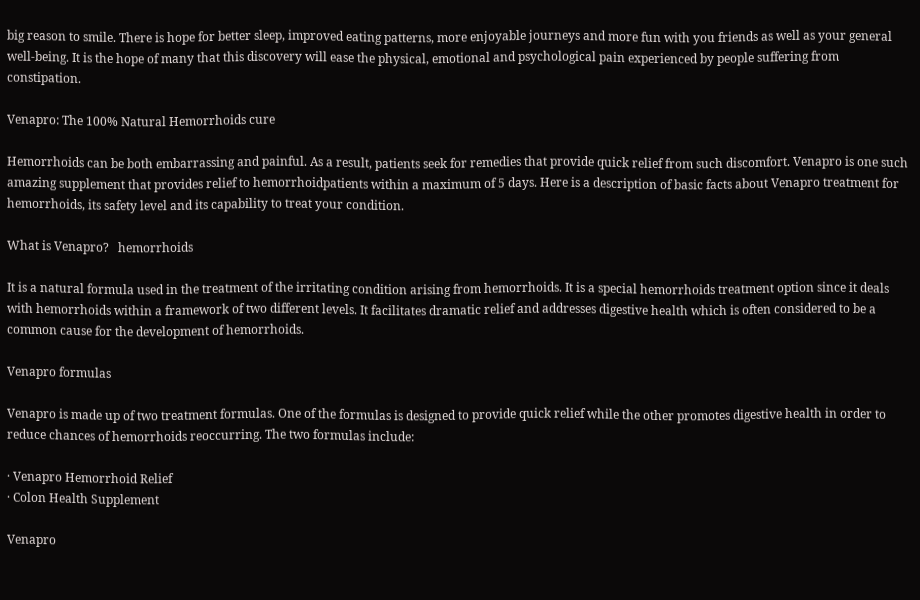big reason to smile. There is hope for better sleep, improved eating patterns, more enjoyable journeys and more fun with you friends as well as your general well-being. It is the hope of many that this discovery will ease the physical, emotional and psychological pain experienced by people suffering from constipation.

Venapro: The 100% Natural Hemorrhoids cure

Hemorrhoids can be both embarrassing and painful. As a result, patients seek for remedies that provide quick relief from such discomfort. Venapro is one such amazing supplement that provides relief to hemorrhoidpatients within a maximum of 5 days. Here is a description of basic facts about Venapro treatment for hemorrhoids, its safety level and its capability to treat your condition.

What is Venapro?   hemorrhoids

It is a natural formula used in the treatment of the irritating condition arising from hemorrhoids. It is a special hemorrhoids treatment option since it deals with hemorrhoids within a framework of two different levels. It facilitates dramatic relief and addresses digestive health which is often considered to be a common cause for the development of hemorrhoids.

Venapro formulas

Venapro is made up of two treatment formulas. One of the formulas is designed to provide quick relief while the other promotes digestive health in order to reduce chances of hemorrhoids reoccurring. The two formulas include:

· Venapro Hemorrhoid Relief
· Colon Health Supplement

Venapro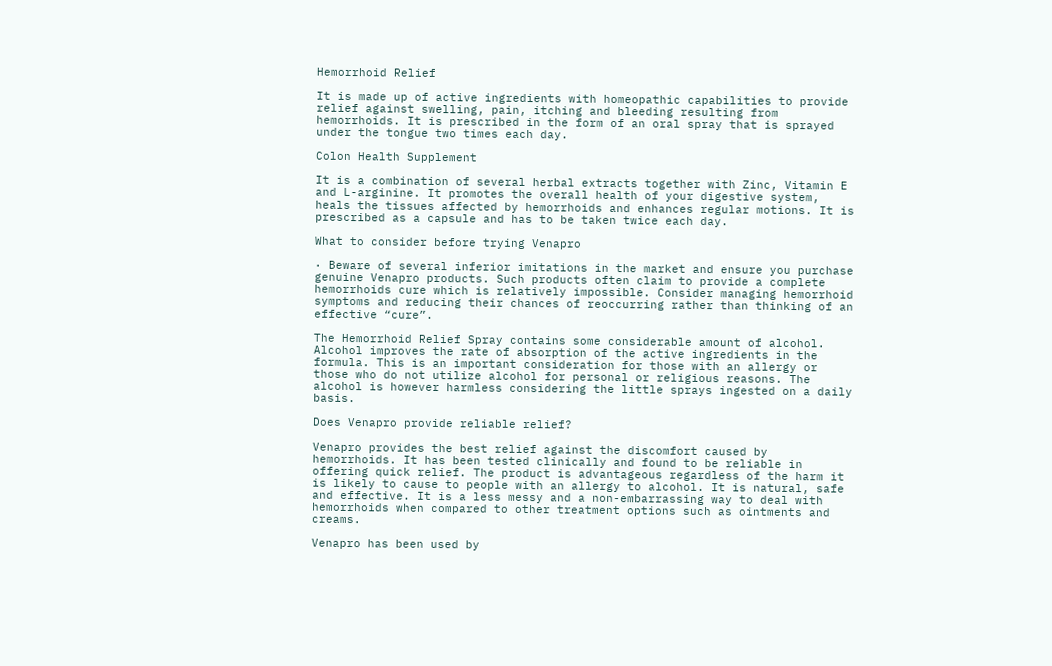Hemorrhoid Relief

It is made up of active ingredients with homeopathic capabilities to provide relief against swelling, pain, itching and bleeding resulting from hemorrhoids. It is prescribed in the form of an oral spray that is sprayed under the tongue two times each day.

Colon Health Supplement

It is a combination of several herbal extracts together with Zinc, Vitamin E and L-arginine. It promotes the overall health of your digestive system, heals the tissues affected by hemorrhoids and enhances regular motions. It is prescribed as a capsule and has to be taken twice each day.

What to consider before trying Venapro

· Beware of several inferior imitations in the market and ensure you purchase genuine Venapro products. Such products often claim to provide a complete hemorrhoids cure which is relatively impossible. Consider managing hemorrhoid symptoms and reducing their chances of reoccurring rather than thinking of an effective “cure”.

The Hemorrhoid Relief Spray contains some considerable amount of alcohol. Alcohol improves the rate of absorption of the active ingredients in the formula. This is an important consideration for those with an allergy or those who do not utilize alcohol for personal or religious reasons. The alcohol is however harmless considering the little sprays ingested on a daily basis.

Does Venapro provide reliable relief?

Venapro provides the best relief against the discomfort caused by hemorrhoids. It has been tested clinically and found to be reliable in offering quick relief. The product is advantageous regardless of the harm it is likely to cause to people with an allergy to alcohol. It is natural, safe and effective. It is a less messy and a non-embarrassing way to deal with hemorrhoids when compared to other treatment options such as ointments and creams.

Venapro has been used by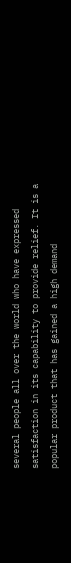several people all over the world who have expressed satisfaction in its capability to provide relief. It is a popular product that has gained a high demand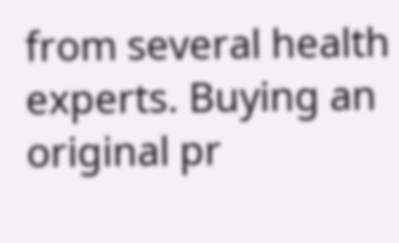from several health experts. Buying an original pr